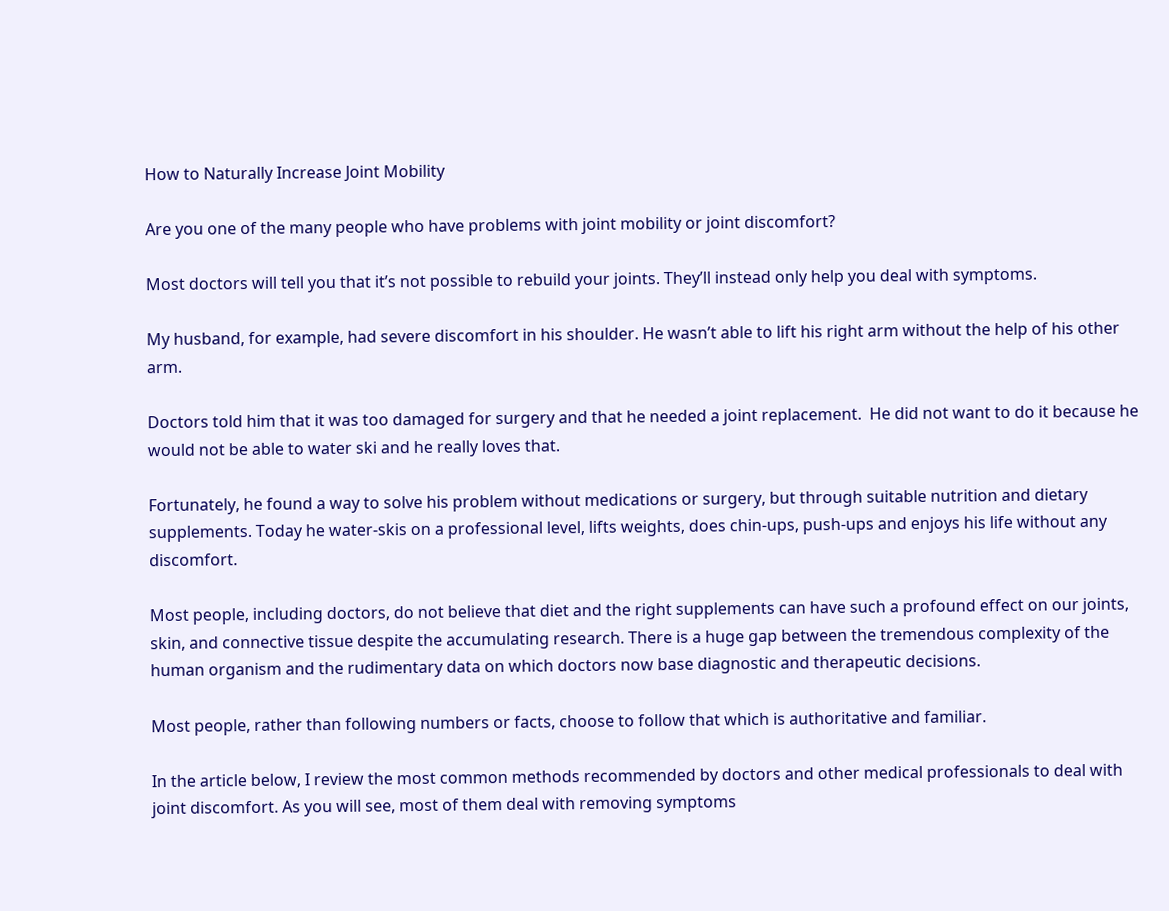How to Naturally Increase Joint Mobility

Are you one of the many people who have problems with joint mobility or joint discomfort?

Most doctors will tell you that it’s not possible to rebuild your joints. They’ll instead only help you deal with symptoms.

My husband, for example, had severe discomfort in his shoulder. He wasn’t able to lift his right arm without the help of his other arm.

Doctors told him that it was too damaged for surgery and that he needed a joint replacement.  He did not want to do it because he would not be able to water ski and he really loves that.

Fortunately, he found a way to solve his problem without medications or surgery, but through suitable nutrition and dietary supplements. Today he water-skis on a professional level, lifts weights, does chin-ups, push-ups and enjoys his life without any discomfort.

Most people, including doctors, do not believe that diet and the right supplements can have such a profound effect on our joints, skin, and connective tissue despite the accumulating research. There is a huge gap between the tremendous complexity of the human organism and the rudimentary data on which doctors now base diagnostic and therapeutic decisions.

Most people, rather than following numbers or facts, choose to follow that which is authoritative and familiar.

In the article below, I review the most common methods recommended by doctors and other medical professionals to deal with joint discomfort. As you will see, most of them deal with removing symptoms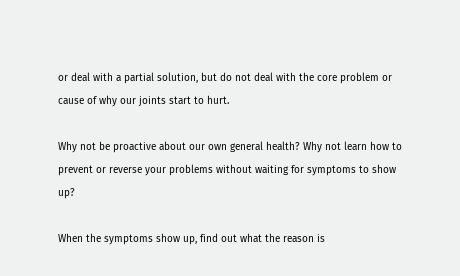or deal with a partial solution, but do not deal with the core problem or cause of why our joints start to hurt.

Why not be proactive about our own general health? Why not learn how to prevent or reverse your problems without waiting for symptoms to show up?

When the symptoms show up, find out what the reason is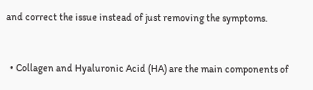and correct the issue instead of just removing the symptoms.


  • Collagen and Hyaluronic Acid (HA) are the main components of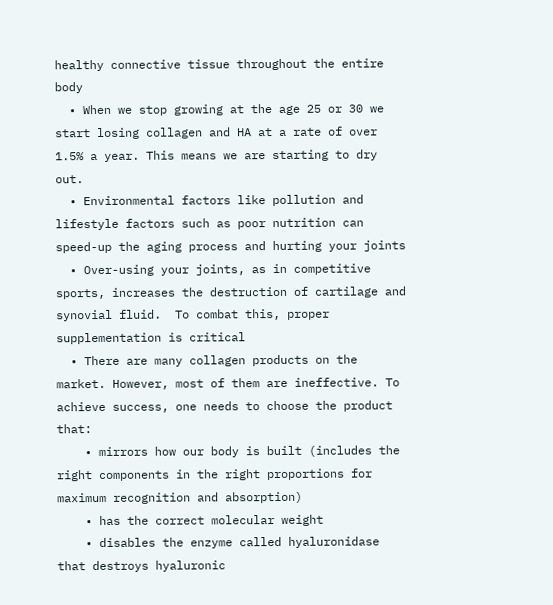healthy connective tissue throughout the entire body
  • When we stop growing at the age 25 or 30 we start losing collagen and HA at a rate of over 1.5% a year. This means we are starting to dry out.
  • Environmental factors like pollution and lifestyle factors such as poor nutrition can speed-up the aging process and hurting your joints
  • Over-using your joints, as in competitive sports, increases the destruction of cartilage and synovial fluid.  To combat this, proper supplementation is critical
  • There are many collagen products on the market. However, most of them are ineffective. To achieve success, one needs to choose the product that:
    • mirrors how our body is built (includes the right components in the right proportions for maximum recognition and absorption)
    • has the correct molecular weight
    • disables the enzyme called hyaluronidase that destroys hyaluronic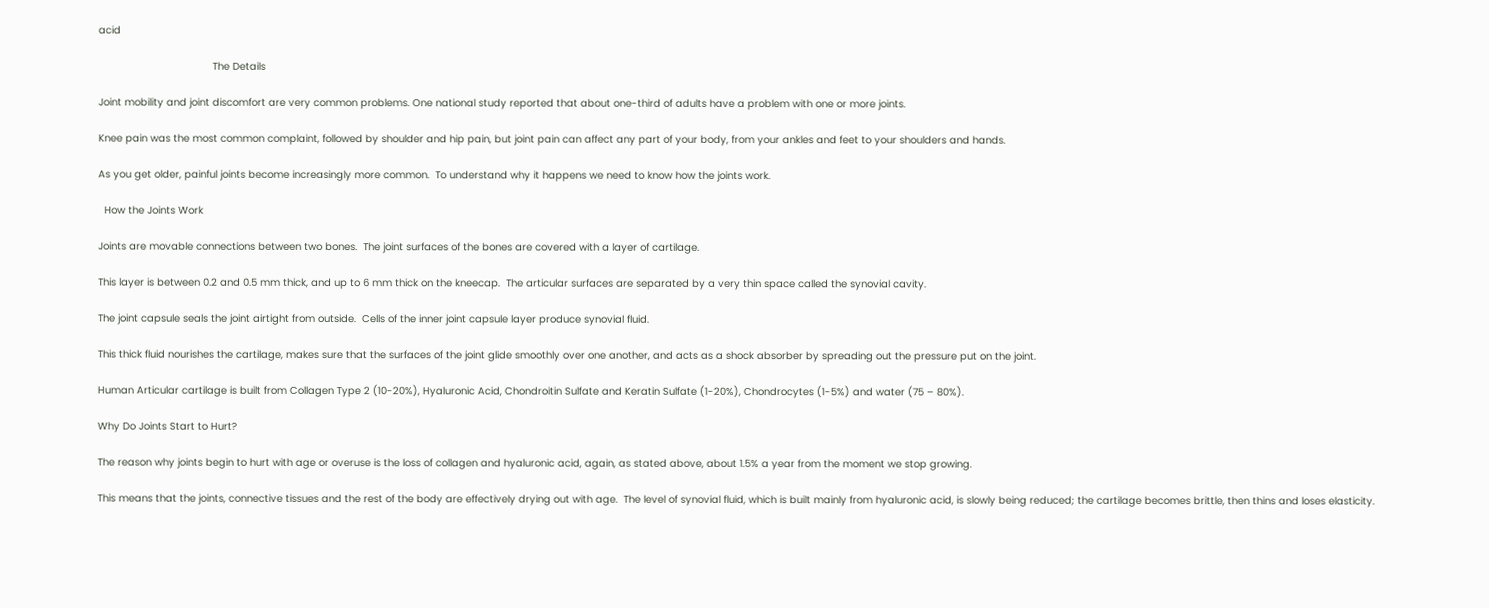acid

                                      The Details

Joint mobility and joint discomfort are very common problems. One national study reported that about one-third of adults have a problem with one or more joints.

Knee pain was the most common complaint, followed by shoulder and hip pain, but joint pain can affect any part of your body, from your ankles and feet to your shoulders and hands.

As you get older, painful joints become increasingly more common.  To understand why it happens we need to know how the joints work.

  How the Joints Work

Joints are movable connections between two bones.  The joint surfaces of the bones are covered with a layer of cartilage.

This layer is between 0.2 and 0.5 mm thick, and up to 6 mm thick on the kneecap.  The articular surfaces are separated by a very thin space called the synovial cavity.

The joint capsule seals the joint airtight from outside.  Cells of the inner joint capsule layer produce synovial fluid.

This thick fluid nourishes the cartilage, makes sure that the surfaces of the joint glide smoothly over one another, and acts as a shock absorber by spreading out the pressure put on the joint.

Human Articular cartilage is built from Collagen Type 2 (10-20%), Hyaluronic Acid, Chondroitin Sulfate and Keratin Sulfate (1-20%), Chondrocytes (1-5%) and water (75 – 80%).

Why Do Joints Start to Hurt?

The reason why joints begin to hurt with age or overuse is the loss of collagen and hyaluronic acid, again, as stated above, about 1.5% a year from the moment we stop growing.

This means that the joints, connective tissues and the rest of the body are effectively drying out with age.  The level of synovial fluid, which is built mainly from hyaluronic acid, is slowly being reduced; the cartilage becomes brittle, then thins and loses elasticity.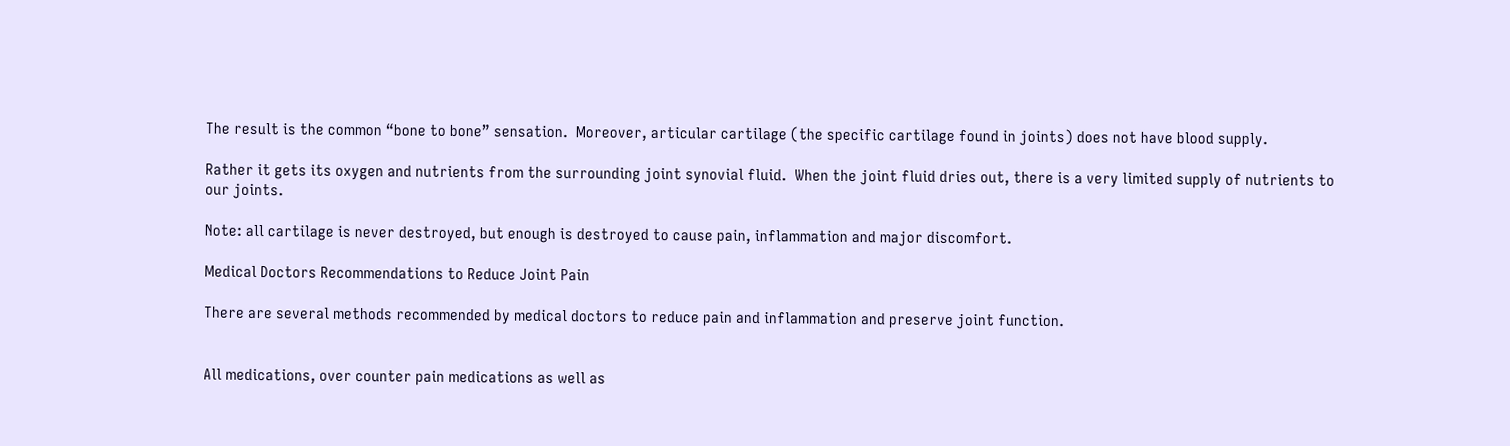The result is the common “bone to bone” sensation.  Moreover, articular cartilage (the specific cartilage found in joints) does not have blood supply.

Rather it gets its oxygen and nutrients from the surrounding joint synovial fluid.  When the joint fluid dries out, there is a very limited supply of nutrients to our joints.

Note: all cartilage is never destroyed, but enough is destroyed to cause pain, inflammation and major discomfort.

Medical Doctors Recommendations to Reduce Joint Pain

There are several methods recommended by medical doctors to reduce pain and inflammation and preserve joint function.


All medications, over counter pain medications as well as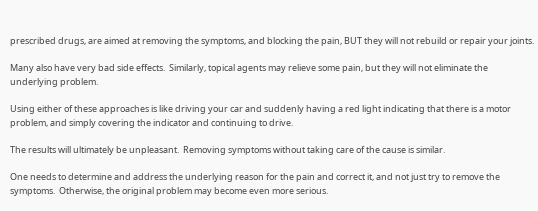prescribed drugs, are aimed at removing the symptoms, and blocking the pain, BUT they will not rebuild or repair your joints.

Many also have very bad side effects.  Similarly, topical agents may relieve some pain, but they will not eliminate the underlying problem.

Using either of these approaches is like driving your car and suddenly having a red light indicating that there is a motor problem, and simply covering the indicator and continuing to drive.

The results will ultimately be unpleasant.  Removing symptoms without taking care of the cause is similar.

One needs to determine and address the underlying reason for the pain and correct it, and not just try to remove the symptoms.  Otherwise, the original problem may become even more serious.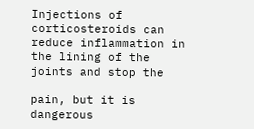Injections of corticosteroids can reduce inflammation in the lining of the joints and stop the

pain, but it is dangerous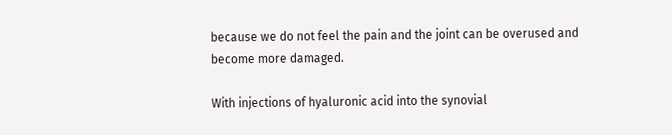because we do not feel the pain and the joint can be overused and become more damaged.

With injections of hyaluronic acid into the synovial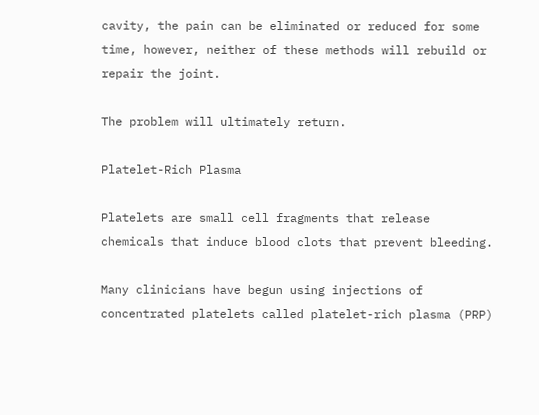cavity, the pain can be eliminated or reduced for some time, however, neither of these methods will rebuild or repair the joint.

The problem will ultimately return.

Platelet-Rich Plasma

Platelets are small cell fragments that release chemicals that induce blood clots that prevent bleeding.

Many clinicians have begun using injections of concentrated platelets called platelet-rich plasma (PRP)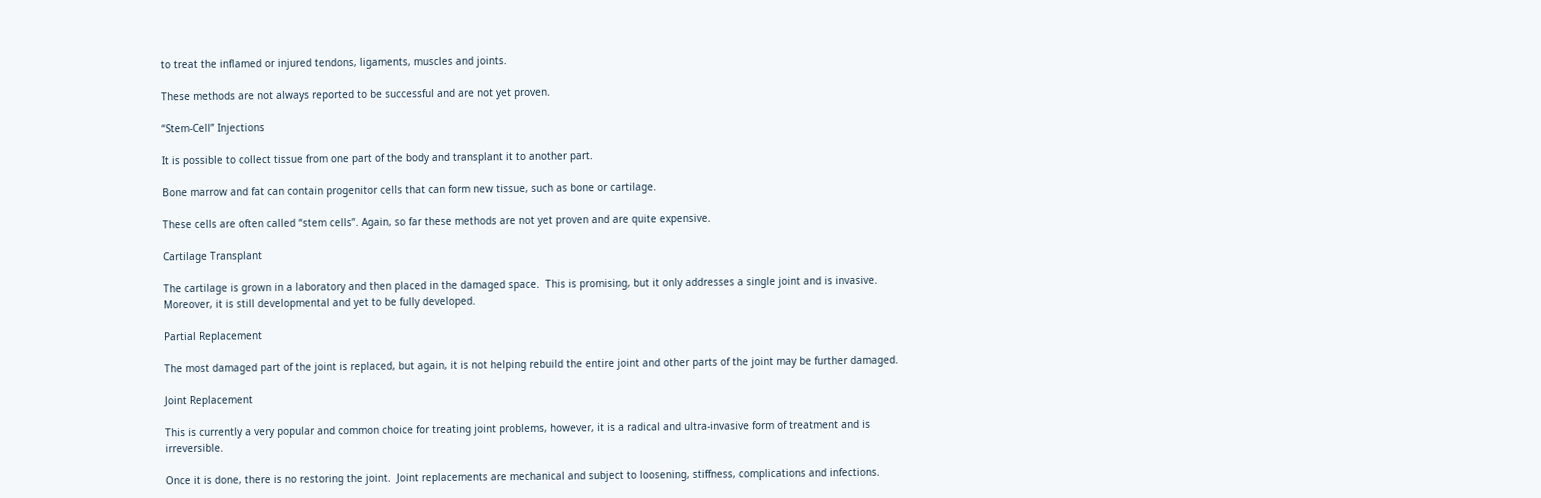to treat the inflamed or injured tendons, ligaments, muscles and joints.

These methods are not always reported to be successful and are not yet proven.

“Stem-Cell” Injections

It is possible to collect tissue from one part of the body and transplant it to another part.

Bone marrow and fat can contain progenitor cells that can form new tissue, such as bone or cartilage.

These cells are often called “stem cells”. Again, so far these methods are not yet proven and are quite expensive.

Cartilage Transplant

The cartilage is grown in a laboratory and then placed in the damaged space.  This is promising, but it only addresses a single joint and is invasive.  Moreover, it is still developmental and yet to be fully developed.

Partial Replacement

The most damaged part of the joint is replaced, but again, it is not helping rebuild the entire joint and other parts of the joint may be further damaged.

Joint Replacement

This is currently a very popular and common choice for treating joint problems, however, it is a radical and ultra-invasive form of treatment and is irreversible.

Once it is done, there is no restoring the joint.  Joint replacements are mechanical and subject to loosening, stiffness, complications and infections.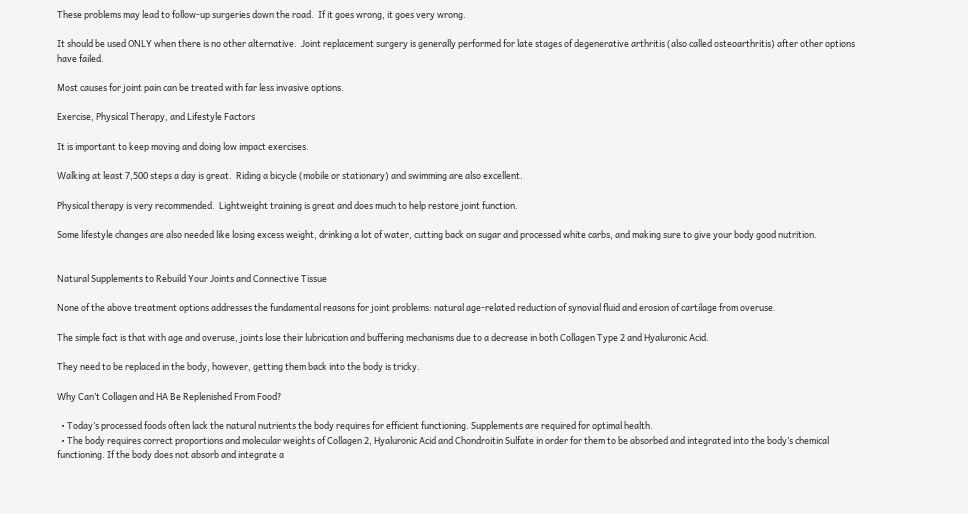These problems may lead to follow-up surgeries down the road.  If it goes wrong, it goes very wrong.

It should be used ONLY when there is no other alternative.  Joint replacement surgery is generally performed for late stages of degenerative arthritis (also called osteoarthritis) after other options have failed.

Most causes for joint pain can be treated with far less invasive options.

Exercise, Physical Therapy, and Lifestyle Factors

It is important to keep moving and doing low impact exercises.

Walking at least 7,500 steps a day is great.  Riding a bicycle (mobile or stationary) and swimming are also excellent.

Physical therapy is very recommended.  Lightweight training is great and does much to help restore joint function.

Some lifestyle changes are also needed like losing excess weight, drinking a lot of water, cutting back on sugar and processed white carbs, and making sure to give your body good nutrition.


Natural Supplements to Rebuild Your Joints and Connective Tissue

None of the above treatment options addresses the fundamental reasons for joint problems: natural age-related reduction of synovial fluid and erosion of cartilage from overuse.

The simple fact is that with age and overuse, joints lose their lubrication and buffering mechanisms due to a decrease in both Collagen Type 2 and Hyaluronic Acid.

They need to be replaced in the body, however, getting them back into the body is tricky.

Why Can’t Collagen and HA Be Replenished From Food?

  • Today’s processed foods often lack the natural nutrients the body requires for efficient functioning. Supplements are required for optimal health.
  • The body requires correct proportions and molecular weights of Collagen 2, Hyaluronic Acid and Chondroitin Sulfate in order for them to be absorbed and integrated into the body’s chemical functioning. If the body does not absorb and integrate a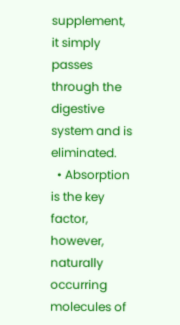supplement, it simply passes through the digestive system and is eliminated.
  • Absorption is the key factor, however, naturally occurring molecules of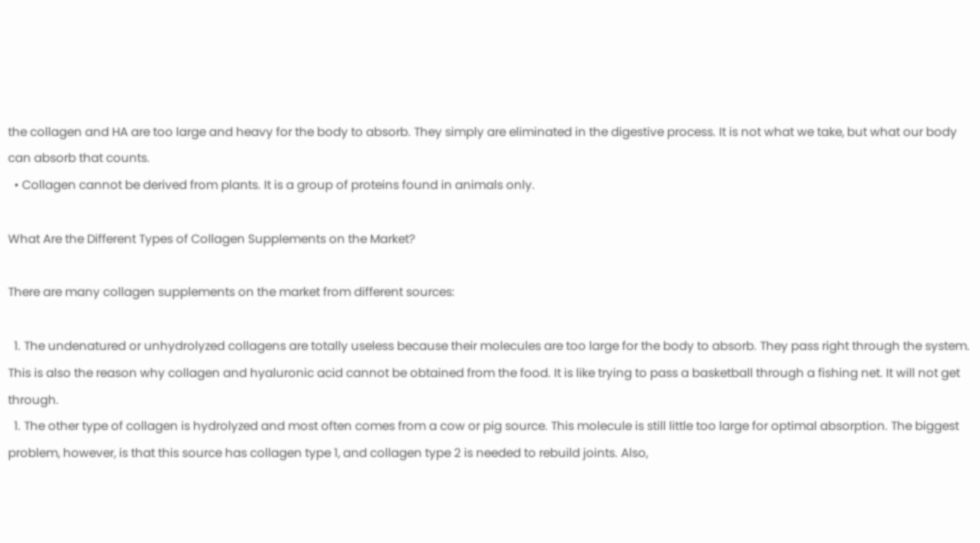the collagen and HA are too large and heavy for the body to absorb. They simply are eliminated in the digestive process. It is not what we take, but what our body can absorb that counts.
  • Collagen cannot be derived from plants. It is a group of proteins found in animals only.

What Are the Different Types of Collagen Supplements on the Market?

There are many collagen supplements on the market from different sources:

  1. The undenatured or unhydrolyzed collagens are totally useless because their molecules are too large for the body to absorb. They pass right through the system. This is also the reason why collagen and hyaluronic acid cannot be obtained from the food. It is like trying to pass a basketball through a fishing net. It will not get through.
  1. The other type of collagen is hydrolyzed and most often comes from a cow or pig source. This molecule is still little too large for optimal absorption. The biggest problem, however, is that this source has collagen type 1, and collagen type 2 is needed to rebuild joints. Also,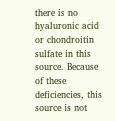there is no hyaluronic acid or chondroitin sulfate in this source. Because of these deficiencies, this source is not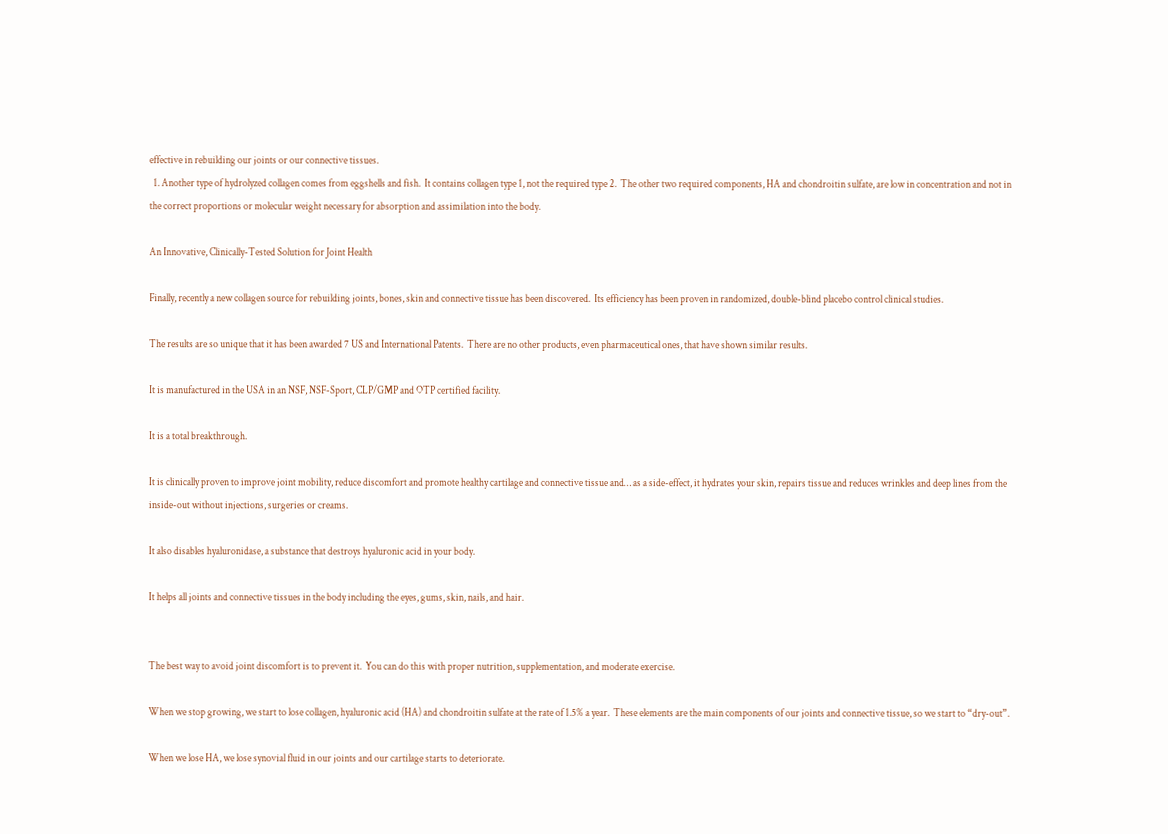effective in rebuilding our joints or our connective tissues.
  1. Another type of hydrolyzed collagen comes from eggshells and fish.  It contains collagen type 1, not the required type 2.  The other two required components, HA and chondroitin sulfate, are low in concentration and not in the correct proportions or molecular weight necessary for absorption and assimilation into the body.

An Innovative, Clinically-Tested Solution for Joint Health

Finally, recently a new collagen source for rebuilding joints, bones, skin and connective tissue has been discovered.  Its efficiency has been proven in randomized, double-blind placebo control clinical studies.

The results are so unique that it has been awarded 7 US and International Patents.  There are no other products, even pharmaceutical ones, that have shown similar results.

It is manufactured in the USA in an NSF, NSF-Sport, CLP/GMP and OTP certified facility.

It is a total breakthrough.

It is clinically proven to improve joint mobility, reduce discomfort and promote healthy cartilage and connective tissue and… as a side-effect, it hydrates your skin, repairs tissue and reduces wrinkles and deep lines from the inside-out without injections, surgeries or creams.

It also disables hyaluronidase, a substance that destroys hyaluronic acid in your body.

It helps all joints and connective tissues in the body including the eyes, gums, skin, nails, and hair.


The best way to avoid joint discomfort is to prevent it.  You can do this with proper nutrition, supplementation, and moderate exercise.

When we stop growing, we start to lose collagen, hyaluronic acid (HA) and chondroitin sulfate at the rate of 1.5% a year.  These elements are the main components of our joints and connective tissue, so we start to “dry-out”.

When we lose HA, we lose synovial fluid in our joints and our cartilage starts to deteriorate.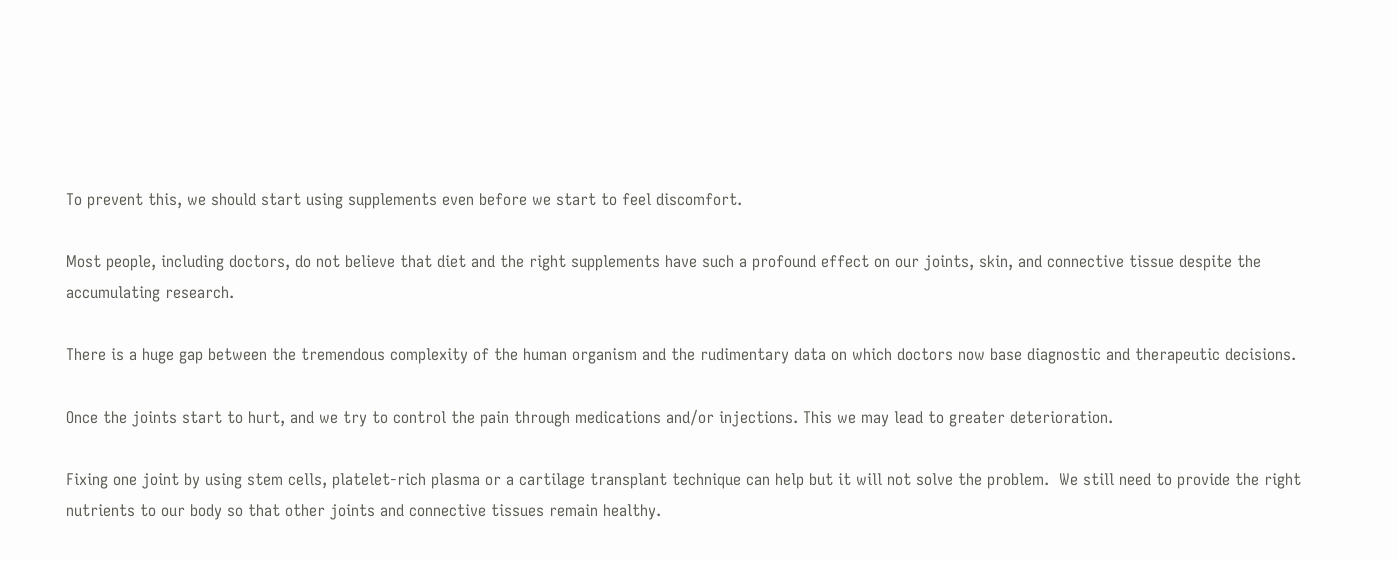To prevent this, we should start using supplements even before we start to feel discomfort.

Most people, including doctors, do not believe that diet and the right supplements have such a profound effect on our joints, skin, and connective tissue despite the accumulating research.

There is a huge gap between the tremendous complexity of the human organism and the rudimentary data on which doctors now base diagnostic and therapeutic decisions.

Once the joints start to hurt, and we try to control the pain through medications and/or injections. This we may lead to greater deterioration.

Fixing one joint by using stem cells, platelet-rich plasma or a cartilage transplant technique can help but it will not solve the problem.  We still need to provide the right nutrients to our body so that other joints and connective tissues remain healthy.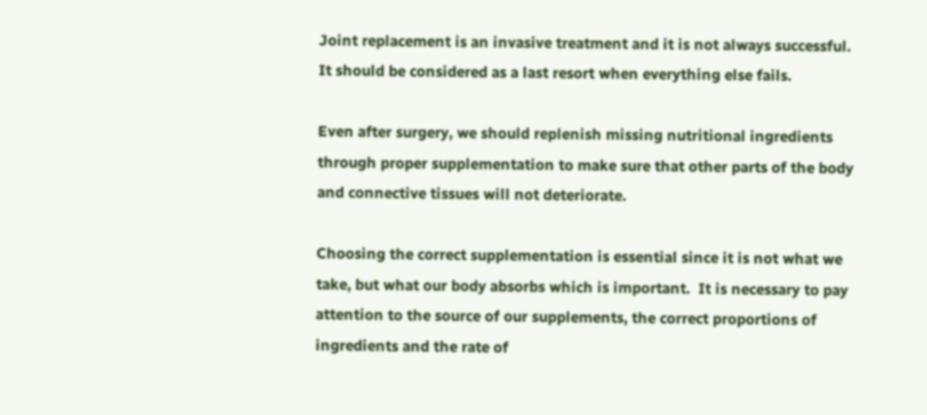Joint replacement is an invasive treatment and it is not always successful. It should be considered as a last resort when everything else fails.

Even after surgery, we should replenish missing nutritional ingredients through proper supplementation to make sure that other parts of the body and connective tissues will not deteriorate.

Choosing the correct supplementation is essential since it is not what we take, but what our body absorbs which is important.  It is necessary to pay attention to the source of our supplements, the correct proportions of ingredients and the rate of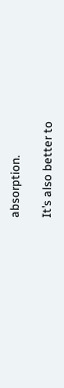absorption.

It’s also better to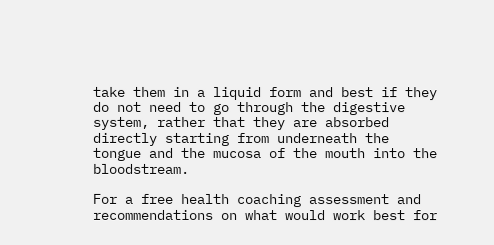take them in a liquid form and best if they do not need to go through the digestive system, rather that they are absorbed directly starting from underneath the tongue and the mucosa of the mouth into the bloodstream.

For a free health coaching assessment and recommendations on what would work best for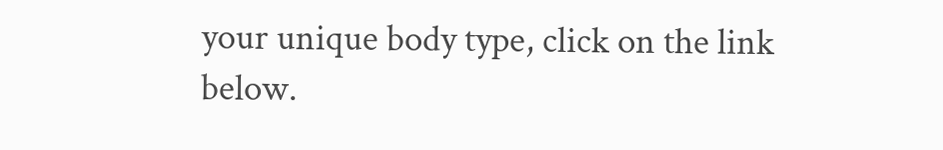your unique body type, click on the link below.